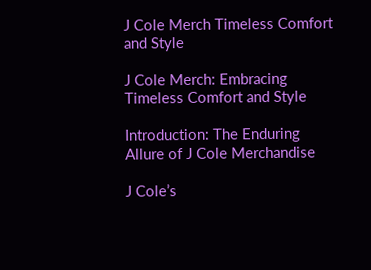J Cole Merch Timeless Comfort and Style

J Cole Merch: Embracing Timeless Comfort and Style

Introduction: The Enduring Allure of J Cole Merchandise

J Cole’s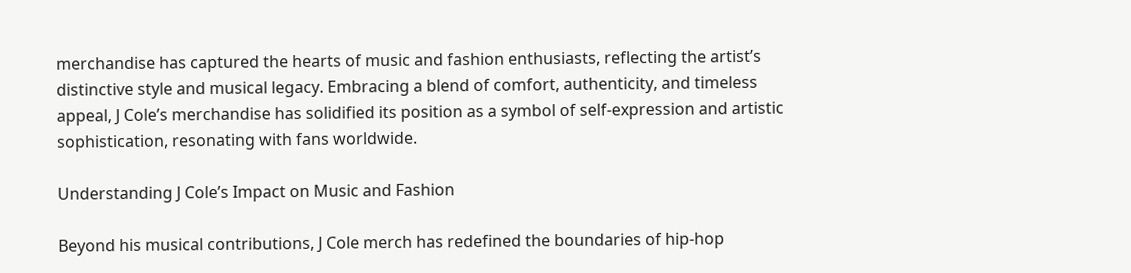merchandise has captured the hearts of music and fashion enthusiasts, reflecting the artist’s distinctive style and musical legacy. Embracing a blend of comfort, authenticity, and timeless appeal, J Cole’s merchandise has solidified its position as a symbol of self-expression and artistic sophistication, resonating with fans worldwide.

Understanding J Cole’s Impact on Music and Fashion

Beyond his musical contributions, J Cole merch has redefined the boundaries of hip-hop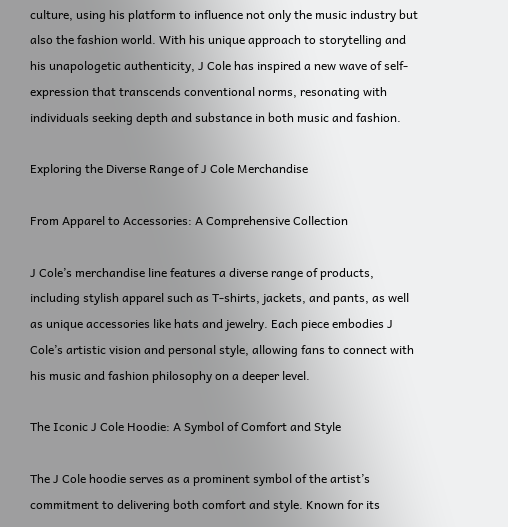culture, using his platform to influence not only the music industry but also the fashion world. With his unique approach to storytelling and his unapologetic authenticity, J Cole has inspired a new wave of self-expression that transcends conventional norms, resonating with individuals seeking depth and substance in both music and fashion.

Exploring the Diverse Range of J Cole Merchandise

From Apparel to Accessories: A Comprehensive Collection

J Cole’s merchandise line features a diverse range of products, including stylish apparel such as T-shirts, jackets, and pants, as well as unique accessories like hats and jewelry. Each piece embodies J Cole’s artistic vision and personal style, allowing fans to connect with his music and fashion philosophy on a deeper level.

The Iconic J Cole Hoodie: A Symbol of Comfort and Style

The J Cole hoodie serves as a prominent symbol of the artist’s commitment to delivering both comfort and style. Known for its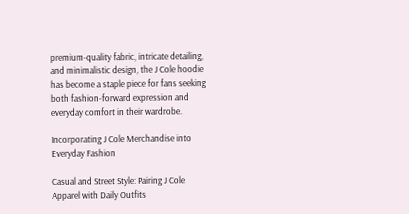premium-quality fabric, intricate detailing, and minimalistic design, the J Cole hoodie has become a staple piece for fans seeking both fashion-forward expression and everyday comfort in their wardrobe.

Incorporating J Cole Merchandise into Everyday Fashion

Casual and Street Style: Pairing J Cole Apparel with Daily Outfits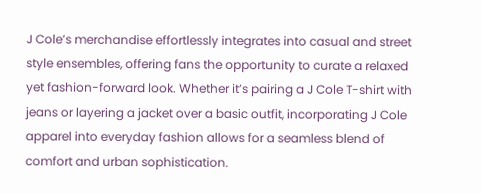J Cole’s merchandise effortlessly integrates into casual and street style ensembles, offering fans the opportunity to curate a relaxed yet fashion-forward look. Whether it’s pairing a J Cole T-shirt with jeans or layering a jacket over a basic outfit, incorporating J Cole apparel into everyday fashion allows for a seamless blend of comfort and urban sophistication.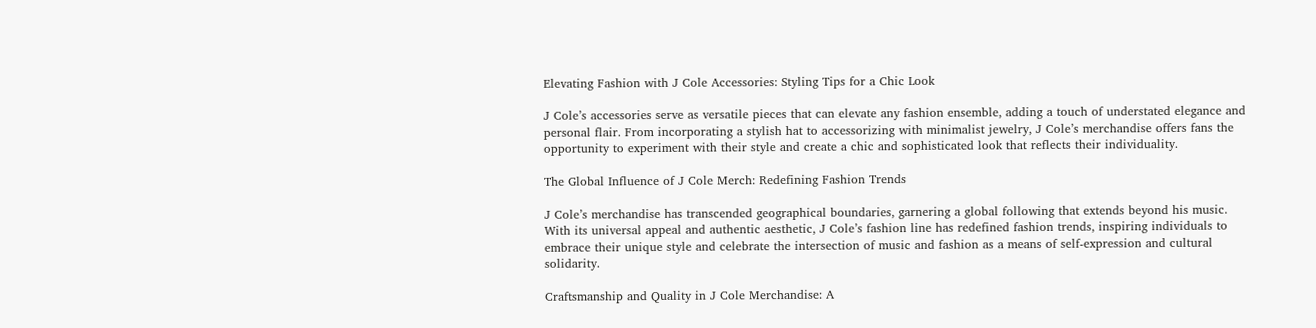Elevating Fashion with J Cole Accessories: Styling Tips for a Chic Look

J Cole’s accessories serve as versatile pieces that can elevate any fashion ensemble, adding a touch of understated elegance and personal flair. From incorporating a stylish hat to accessorizing with minimalist jewelry, J Cole’s merchandise offers fans the opportunity to experiment with their style and create a chic and sophisticated look that reflects their individuality.

The Global Influence of J Cole Merch: Redefining Fashion Trends

J Cole’s merchandise has transcended geographical boundaries, garnering a global following that extends beyond his music. With its universal appeal and authentic aesthetic, J Cole’s fashion line has redefined fashion trends, inspiring individuals to embrace their unique style and celebrate the intersection of music and fashion as a means of self-expression and cultural solidarity.

Craftsmanship and Quality in J Cole Merchandise: A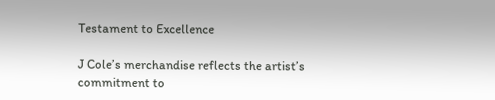Testament to Excellence

J Cole’s merchandise reflects the artist’s commitment to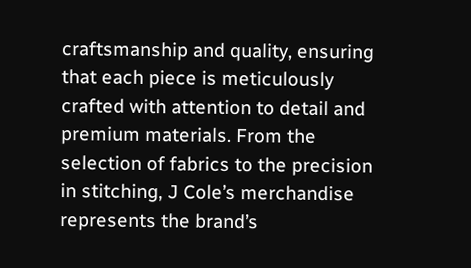craftsmanship and quality, ensuring that each piece is meticulously crafted with attention to detail and premium materials. From the selection of fabrics to the precision in stitching, J Cole’s merchandise represents the brand’s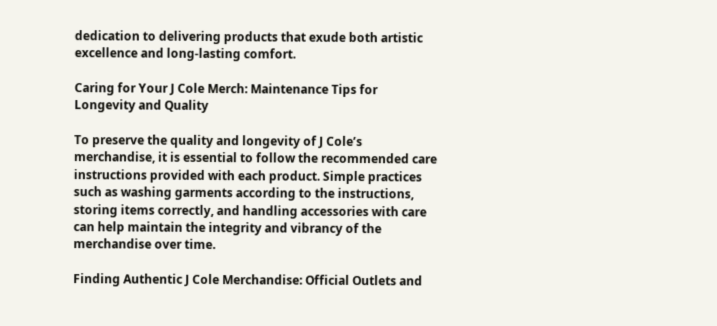dedication to delivering products that exude both artistic excellence and long-lasting comfort.

Caring for Your J Cole Merch: Maintenance Tips for Longevity and Quality

To preserve the quality and longevity of J Cole’s merchandise, it is essential to follow the recommended care instructions provided with each product. Simple practices such as washing garments according to the instructions, storing items correctly, and handling accessories with care can help maintain the integrity and vibrancy of the merchandise over time.

Finding Authentic J Cole Merchandise: Official Outlets and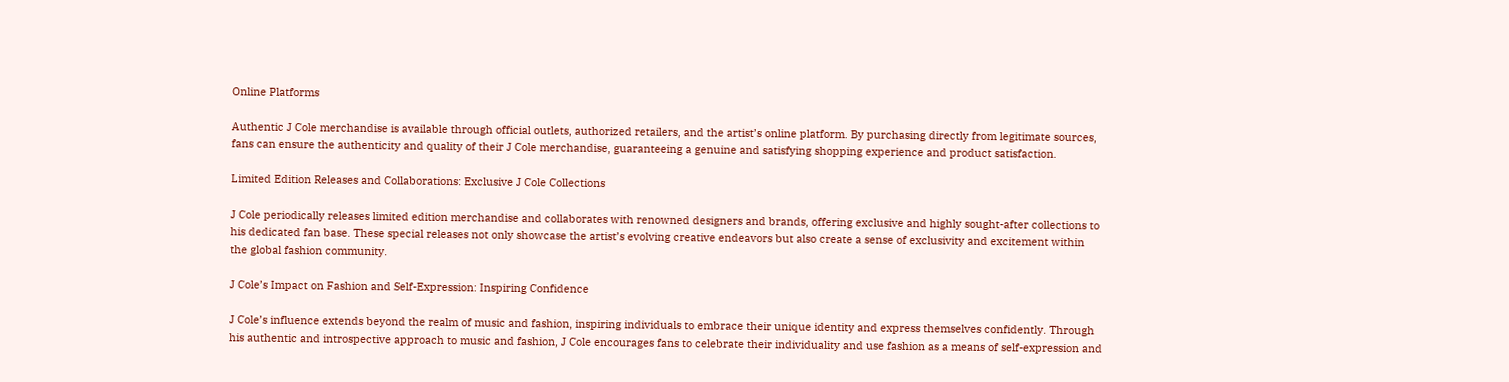Online Platforms

Authentic J Cole merchandise is available through official outlets, authorized retailers, and the artist’s online platform. By purchasing directly from legitimate sources, fans can ensure the authenticity and quality of their J Cole merchandise, guaranteeing a genuine and satisfying shopping experience and product satisfaction.

Limited Edition Releases and Collaborations: Exclusive J Cole Collections

J Cole periodically releases limited edition merchandise and collaborates with renowned designers and brands, offering exclusive and highly sought-after collections to his dedicated fan base. These special releases not only showcase the artist’s evolving creative endeavors but also create a sense of exclusivity and excitement within the global fashion community.

J Cole’s Impact on Fashion and Self-Expression: Inspiring Confidence

J Cole’s influence extends beyond the realm of music and fashion, inspiring individuals to embrace their unique identity and express themselves confidently. Through his authentic and introspective approach to music and fashion, J Cole encourages fans to celebrate their individuality and use fashion as a means of self-expression and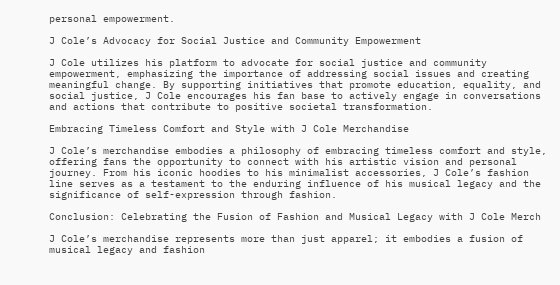personal empowerment.

J Cole’s Advocacy for Social Justice and Community Empowerment

J Cole utilizes his platform to advocate for social justice and community empowerment, emphasizing the importance of addressing social issues and creating meaningful change. By supporting initiatives that promote education, equality, and social justice, J Cole encourages his fan base to actively engage in conversations and actions that contribute to positive societal transformation.

Embracing Timeless Comfort and Style with J Cole Merchandise

J Cole’s merchandise embodies a philosophy of embracing timeless comfort and style, offering fans the opportunity to connect with his artistic vision and personal journey. From his iconic hoodies to his minimalist accessories, J Cole’s fashion line serves as a testament to the enduring influence of his musical legacy and the significance of self-expression through fashion.

Conclusion: Celebrating the Fusion of Fashion and Musical Legacy with J Cole Merch

J Cole’s merchandise represents more than just apparel; it embodies a fusion of musical legacy and fashion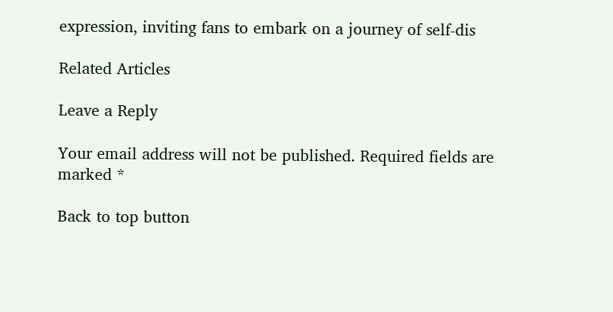expression, inviting fans to embark on a journey of self-dis

Related Articles

Leave a Reply

Your email address will not be published. Required fields are marked *

Back to top button